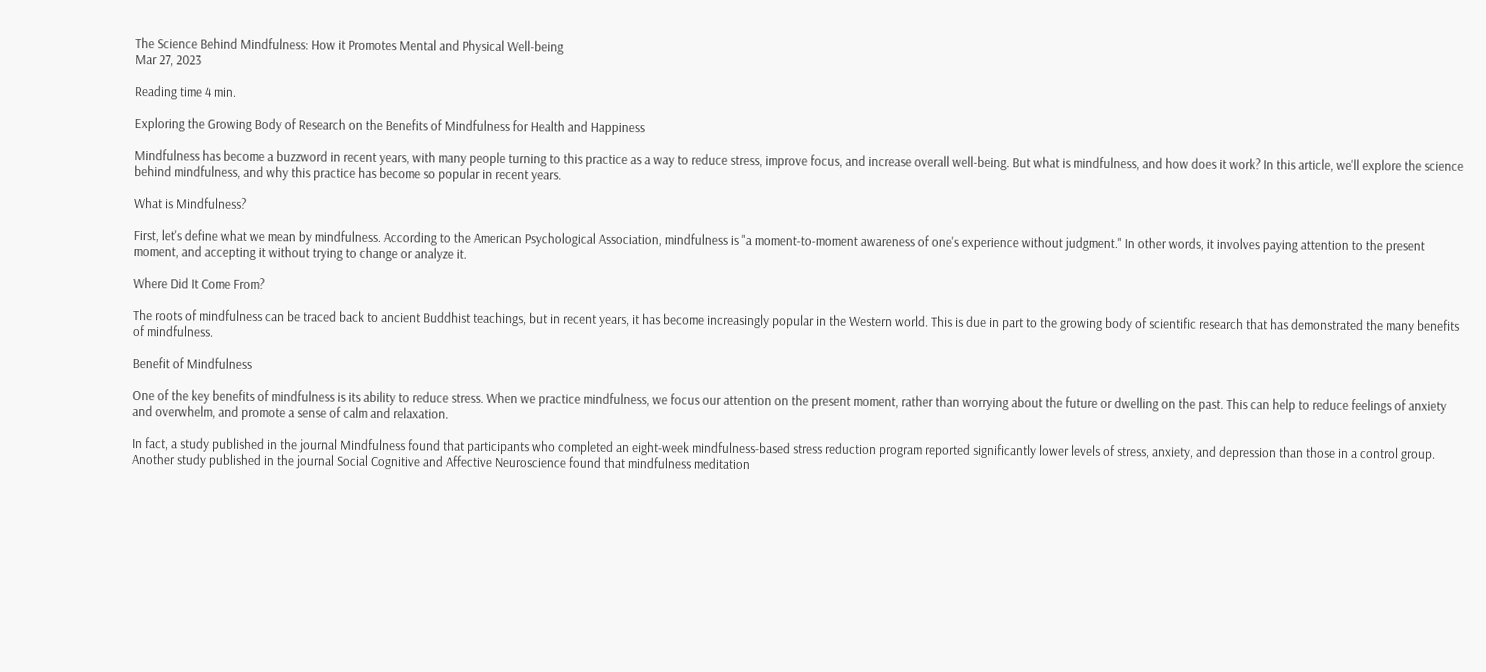The Science Behind Mindfulness: How it Promotes Mental and Physical Well-being
Mar 27, 2023

Reading time 4 min.

Exploring the Growing Body of Research on the Benefits of Mindfulness for Health and Happiness

Mindfulness has become a buzzword in recent years, with many people turning to this practice as a way to reduce stress, improve focus, and increase overall well-being. But what is mindfulness, and how does it work? In this article, we'll explore the science behind mindfulness, and why this practice has become so popular in recent years.

What is Mindfulness?

First, let's define what we mean by mindfulness. According to the American Psychological Association, mindfulness is "a moment-to-moment awareness of one's experience without judgment." In other words, it involves paying attention to the present moment, and accepting it without trying to change or analyze it.

Where Did It Come From?

The roots of mindfulness can be traced back to ancient Buddhist teachings, but in recent years, it has become increasingly popular in the Western world. This is due in part to the growing body of scientific research that has demonstrated the many benefits of mindfulness.

Benefit of Mindfulness

One of the key benefits of mindfulness is its ability to reduce stress. When we practice mindfulness, we focus our attention on the present moment, rather than worrying about the future or dwelling on the past. This can help to reduce feelings of anxiety and overwhelm, and promote a sense of calm and relaxation.

In fact, a study published in the journal Mindfulness found that participants who completed an eight-week mindfulness-based stress reduction program reported significantly lower levels of stress, anxiety, and depression than those in a control group. Another study published in the journal Social Cognitive and Affective Neuroscience found that mindfulness meditation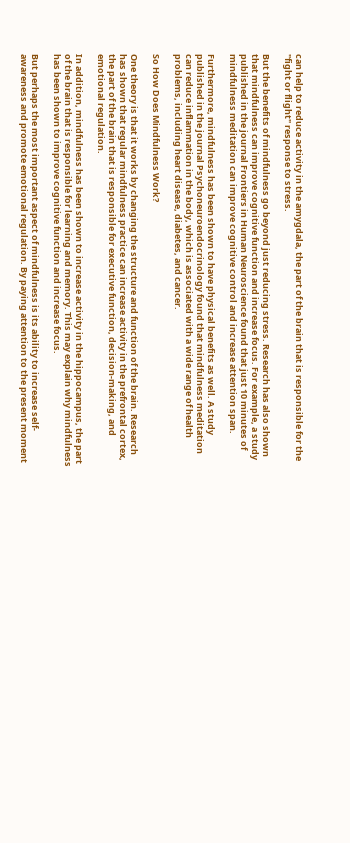can help to reduce activity in the amygdala, the part of the brain that is responsible for the "fight or flight" response to stress.

But the benefits of mindfulness go beyond just reducing stress. Research has also shown that mindfulness can improve cognitive function and increase focus. For example, a study published in the journal Frontiers in Human Neuroscience found that just 10 minutes of mindfulness meditation can improve cognitive control and increase attention span.

Furthermore, mindfulness has been shown to have physical benefits as well. A study published in the journal Psychoneuroendocrinology found that mindfulness meditation can reduce inflammation in the body, which is associated with a wide range of health problems, including heart disease, diabetes, and cancer.

So How Does Mindfulness Work?

One theory is that it works by changing the structure and function of the brain. Research has shown that regular mindfulness practice can increase activity in the prefrontal cortex, the part of the brain that is responsible for executive function, decision-making, and emotional regulation.

In addition, mindfulness has been shown to increase activity in the hippocampus, the part of the brain that is responsible for learning and memory. This may explain why mindfulness has been shown to improve cognitive function and increase focus.

But perhaps the most important aspect of mindfulness is its ability to increase self-awareness and promote emotional regulation. By paying attention to the present moment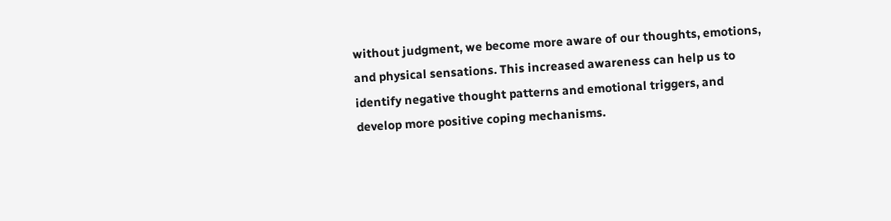without judgment, we become more aware of our thoughts, emotions, and physical sensations. This increased awareness can help us to identify negative thought patterns and emotional triggers, and develop more positive coping mechanisms.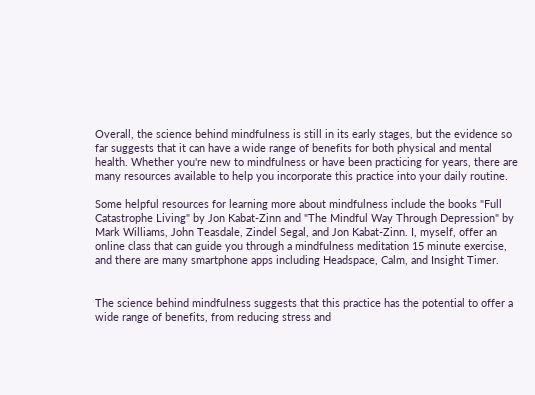Overall, the science behind mindfulness is still in its early stages, but the evidence so far suggests that it can have a wide range of benefits for both physical and mental health. Whether you're new to mindfulness or have been practicing for years, there are many resources available to help you incorporate this practice into your daily routine.

Some helpful resources for learning more about mindfulness include the books "Full Catastrophe Living" by Jon Kabat-Zinn and "The Mindful Way Through Depression" by Mark Williams, John Teasdale, Zindel Segal, and Jon Kabat-Zinn. I, myself, offer an online class that can guide you through a mindfulness meditation 15 minute exercise, and there are many smartphone apps including Headspace, Calm, and Insight Timer.


The science behind mindfulness suggests that this practice has the potential to offer a wide range of benefits, from reducing stress and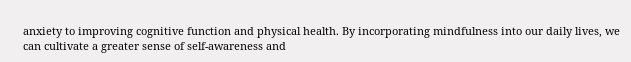anxiety to improving cognitive function and physical health. By incorporating mindfulness into our daily lives, we can cultivate a greater sense of self-awareness and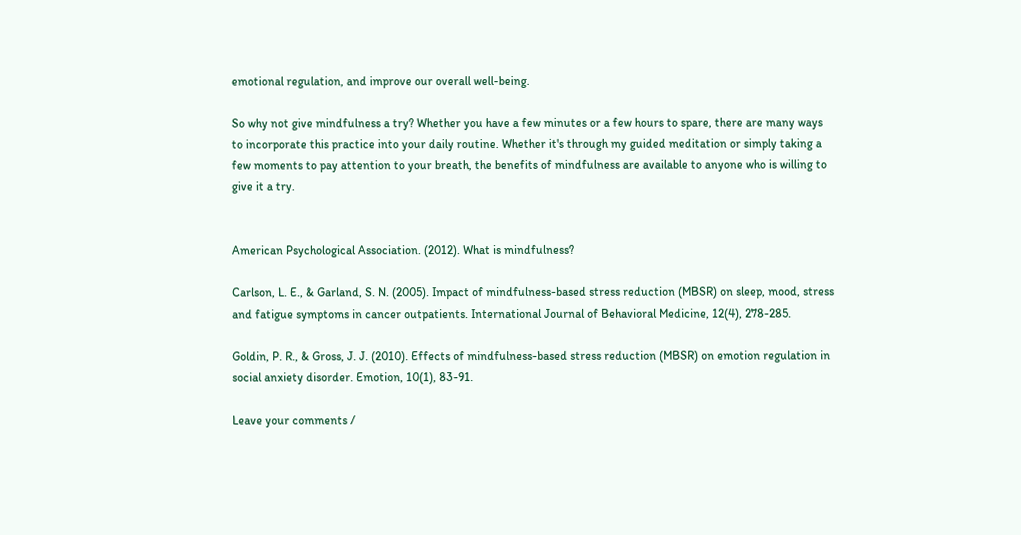emotional regulation, and improve our overall well-being.

So why not give mindfulness a try? Whether you have a few minutes or a few hours to spare, there are many ways to incorporate this practice into your daily routine. Whether it's through my guided meditation or simply taking a few moments to pay attention to your breath, the benefits of mindfulness are available to anyone who is willing to give it a try.


American Psychological Association. (2012). What is mindfulness?

Carlson, L. E., & Garland, S. N. (2005). Impact of mindfulness-based stress reduction (MBSR) on sleep, mood, stress and fatigue symptoms in cancer outpatients. International Journal of Behavioral Medicine, 12(4), 278-285.

Goldin, P. R., & Gross, J. J. (2010). Effects of mindfulness-based stress reduction (MBSR) on emotion regulation in social anxiety disorder. Emotion, 10(1), 83-91.

Leave your comments /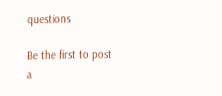questions

Be the first to post a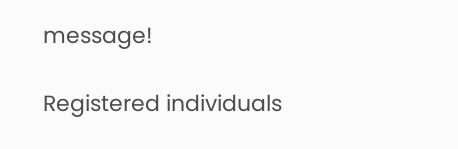message!

Registered individuals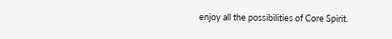enjoy all the possibilities of Core Spirit.